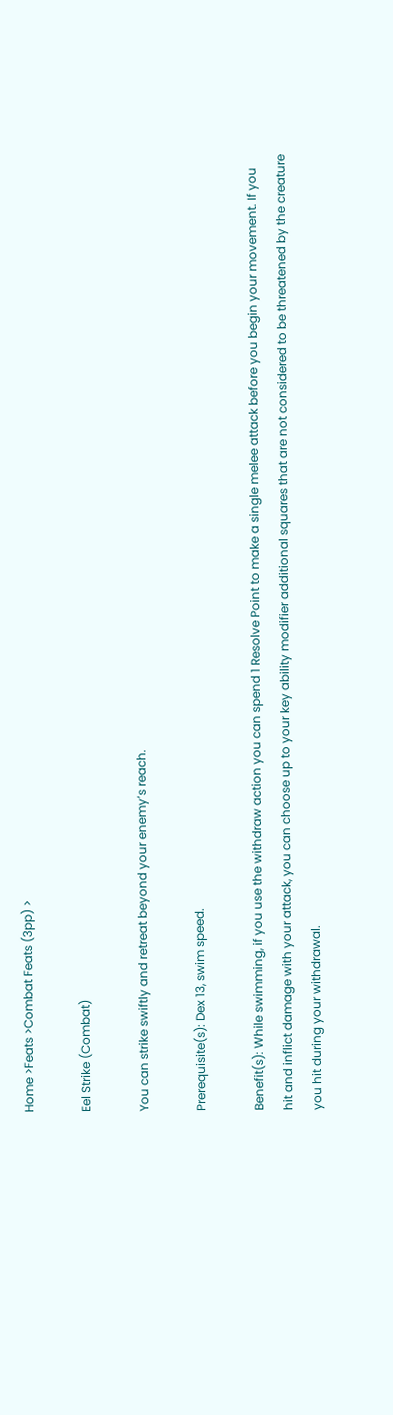Home >Feats >Combat Feats (3pp) >

Eel Strike (Combat)

You can strike swiftly and retreat beyond your enemy’s reach.

Prerequisite(s): Dex 13, swim speed.

Benefit(s): While swimming, if you use the withdraw action you can spend 1 Resolve Point to make a single melee attack before you begin your movement. If you hit and inflict damage with your attack, you can choose up to your key ability modifier additional squares that are not considered to be threatened by the creature you hit during your withdrawal.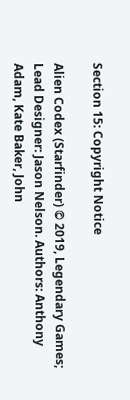Section 15: Copyright Notice

Alien Codex (Starfinder) © 2019, Legendary Games; Lead Designer: Jason Nelson. Authors: Anthony Adam, Kate Baker, John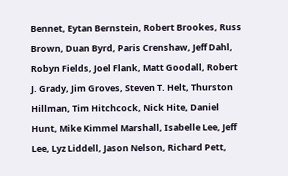Bennet, Eytan Bernstein, Robert Brookes, Russ Brown, Duan Byrd, Paris Crenshaw, Jeff Dahl, Robyn Fields, Joel Flank, Matt Goodall, Robert J. Grady, Jim Groves, Steven T. Helt, Thurston Hillman, Tim Hitchcock, Nick Hite, Daniel Hunt, Mike Kimmel Marshall, Isabelle Lee, Jeff Lee, Lyz Liddell, Jason Nelson, Richard Pett,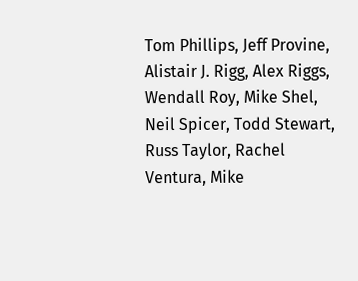Tom Phillips, Jeff Provine, Alistair J. Rigg, Alex Riggs, Wendall Roy, Mike Shel, Neil Spicer, Todd Stewart, Russ Taylor, Rachel Ventura, Mike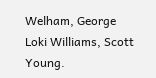Welham, George Loki Williams, Scott Young.